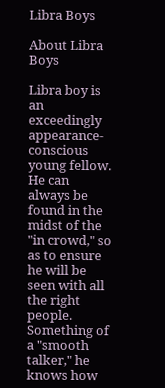Libra Boys

About Libra Boys

Libra boy is an exceedingly appearance-conscious young fellow. He can always be found in the midst of the "in crowd," so as to ensure he will be seen with all the right people. Something of a "smooth talker," he knows how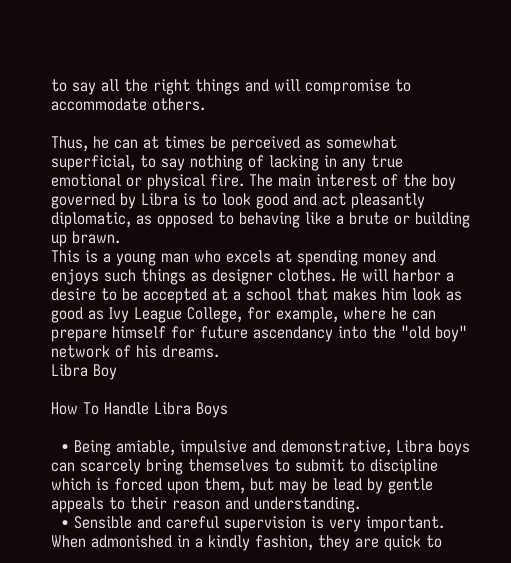to say all the right things and will compromise to accommodate others.

Thus, he can at times be perceived as somewhat superficial, to say nothing of lacking in any true emotional or physical fire. The main interest of the boy governed by Libra is to look good and act pleasantly diplomatic, as opposed to behaving like a brute or building up brawn.
This is a young man who excels at spending money and enjoys such things as designer clothes. He will harbor a desire to be accepted at a school that makes him look as good as Ivy League College, for example, where he can prepare himself for future ascendancy into the "old boy" network of his dreams.
Libra Boy

How To Handle Libra Boys

  • Being amiable, impulsive and demonstrative, Libra boys can scarcely bring themselves to submit to discipline which is forced upon them, but may be lead by gentle appeals to their reason and understanding.
  • Sensible and careful supervision is very important. When admonished in a kindly fashion, they are quick to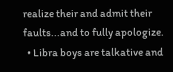realize their and admit their faults...and to fully apologize.
  • Libra boys are talkative and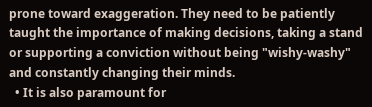prone toward exaggeration. They need to be patiently taught the importance of making decisions, taking a stand or supporting a conviction without being "wishy-washy" and constantly changing their minds.
  • It is also paramount for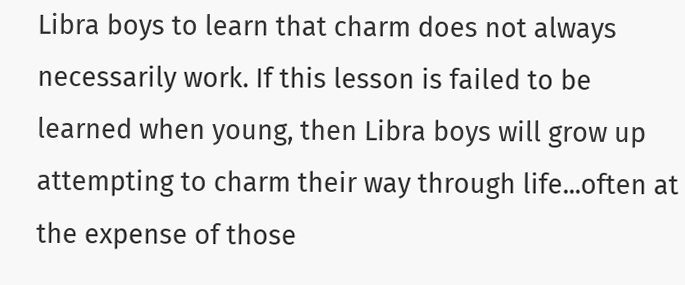Libra boys to learn that charm does not always necessarily work. If this lesson is failed to be learned when young, then Libra boys will grow up attempting to charm their way through life...often at the expense of those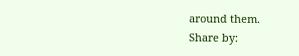around them.
Share by: